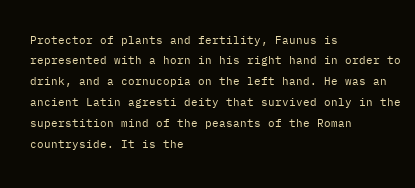Protector of plants and fertility, Faunus is represented with a horn in his right hand in order to drink, and a cornucopia on the left hand. He was an ancient Latin agresti deity that survived only in the superstition mind of the peasants of the Roman countryside. It is the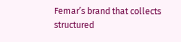Femar’s brand that collects structured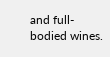and full-bodied wines.